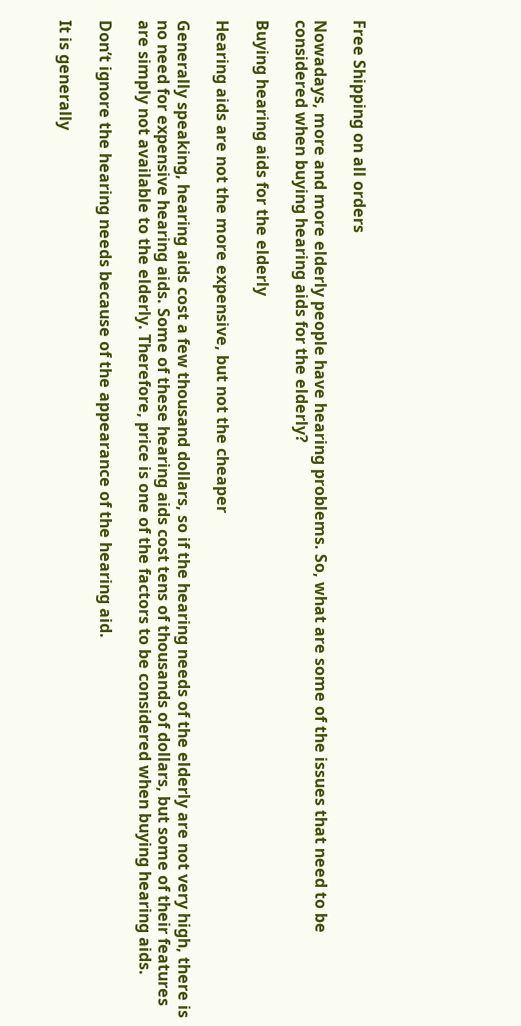Free Shipping on all orders

Nowadays, more and more elderly people have hearing problems. So, what are some of the issues that need to be considered when buying hearing aids for the elderly?

Buying hearing aids for the elderly

Hearing aids are not the more expensive, but not the cheaper

Generally speaking, hearing aids cost a few thousand dollars, so if the hearing needs of the elderly are not very high, there is no need for expensive hearing aids. Some of these hearing aids cost tens of thousands of dollars, but some of their features are simply not available to the elderly. Therefore, price is one of the factors to be considered when buying hearing aids.

Don’t ignore the hearing needs because of the appearance of the hearing aid.

It is generally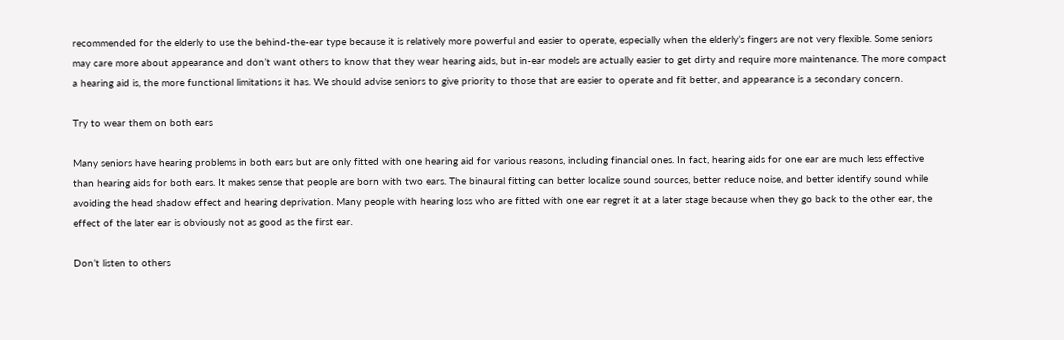recommended for the elderly to use the behind-the-ear type because it is relatively more powerful and easier to operate, especially when the elderly’s fingers are not very flexible. Some seniors may care more about appearance and don’t want others to know that they wear hearing aids, but in-ear models are actually easier to get dirty and require more maintenance. The more compact a hearing aid is, the more functional limitations it has. We should advise seniors to give priority to those that are easier to operate and fit better, and appearance is a secondary concern.

Try to wear them on both ears

Many seniors have hearing problems in both ears but are only fitted with one hearing aid for various reasons, including financial ones. In fact, hearing aids for one ear are much less effective than hearing aids for both ears. It makes sense that people are born with two ears. The binaural fitting can better localize sound sources, better reduce noise, and better identify sound while avoiding the head shadow effect and hearing deprivation. Many people with hearing loss who are fitted with one ear regret it at a later stage because when they go back to the other ear, the effect of the later ear is obviously not as good as the first ear.

Don’t listen to others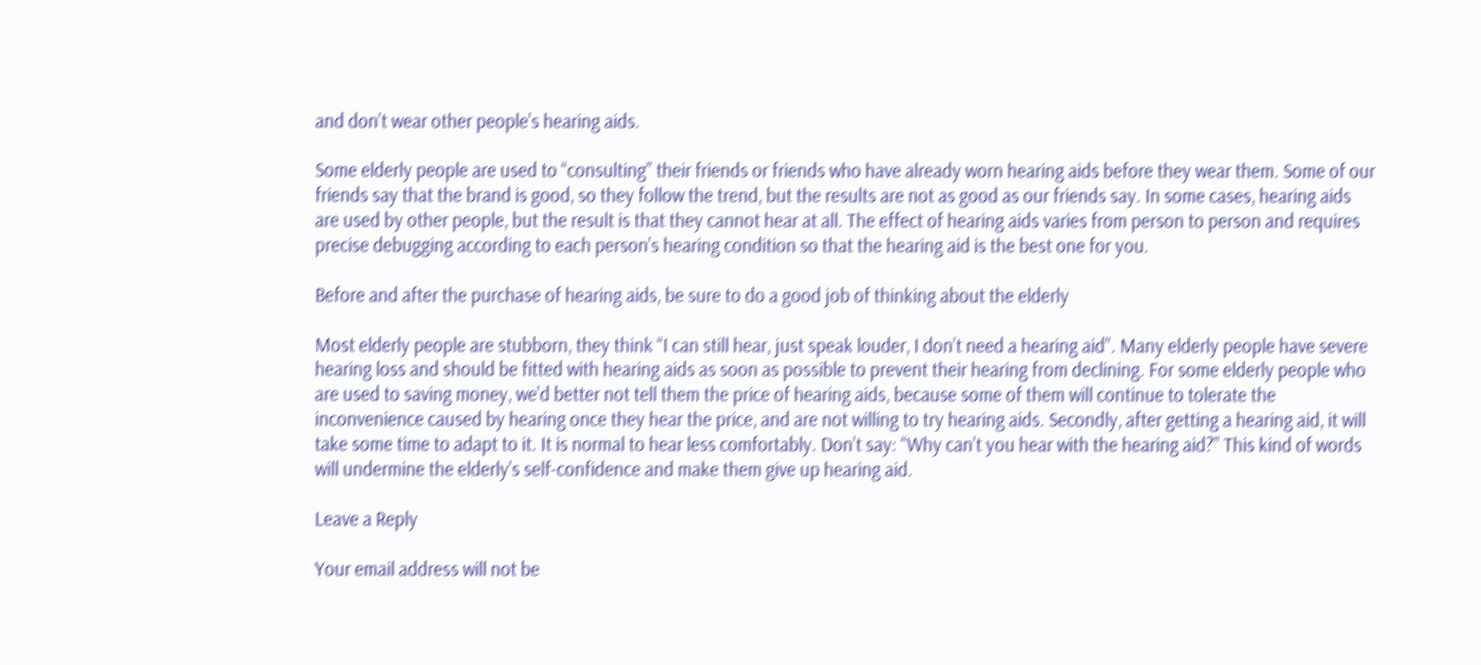and don’t wear other people’s hearing aids.

Some elderly people are used to “consulting” their friends or friends who have already worn hearing aids before they wear them. Some of our friends say that the brand is good, so they follow the trend, but the results are not as good as our friends say. In some cases, hearing aids are used by other people, but the result is that they cannot hear at all. The effect of hearing aids varies from person to person and requires precise debugging according to each person’s hearing condition so that the hearing aid is the best one for you.

Before and after the purchase of hearing aids, be sure to do a good job of thinking about the elderly

Most elderly people are stubborn, they think “I can still hear, just speak louder, I don’t need a hearing aid”. Many elderly people have severe hearing loss and should be fitted with hearing aids as soon as possible to prevent their hearing from declining. For some elderly people who are used to saving money, we’d better not tell them the price of hearing aids, because some of them will continue to tolerate the inconvenience caused by hearing once they hear the price, and are not willing to try hearing aids. Secondly, after getting a hearing aid, it will take some time to adapt to it. It is normal to hear less comfortably. Don’t say: “Why can’t you hear with the hearing aid?” This kind of words will undermine the elderly’s self-confidence and make them give up hearing aid.

Leave a Reply

Your email address will not be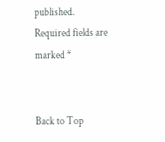published. Required fields are marked *


Back to Top